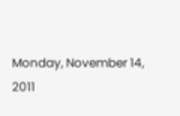Monday, November 14, 2011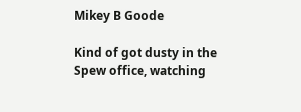Mikey B Goode

Kind of got dusty in the Spew office, watching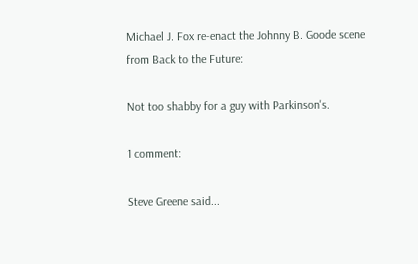Michael J. Fox re-enact the Johnny B. Goode scene from Back to the Future:

Not too shabby for a guy with Parkinson's.

1 comment:

Steve Greene said...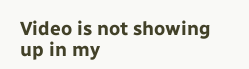Video is not showing up in my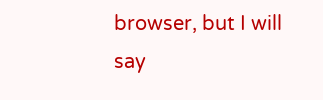browser, but I will say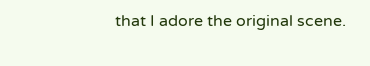that I adore the original scene.